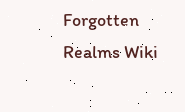Forgotten Realms Wiki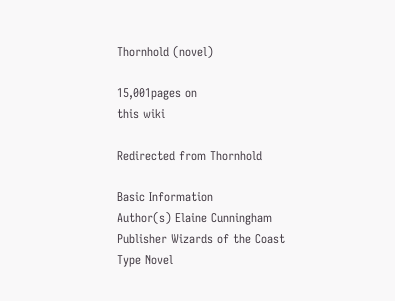Thornhold (novel)

15,001pages on
this wiki

Redirected from Thornhold

Basic Information
Author(s) Elaine Cunningham
Publisher Wizards of the Coast
Type Novel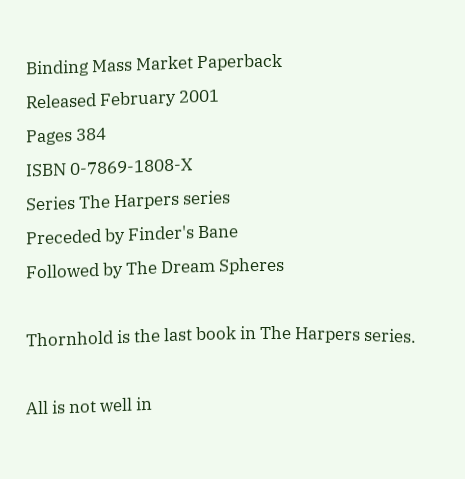Binding Mass Market Paperback
Released February 2001
Pages 384
ISBN 0-7869-1808-X
Series The Harpers series
Preceded by Finder's Bane
Followed by The Dream Spheres

Thornhold is the last book in The Harpers series.

All is not well in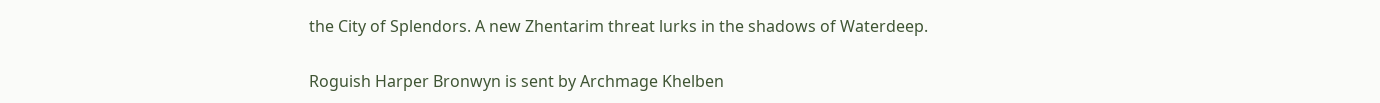the City of Splendors. A new Zhentarim threat lurks in the shadows of Waterdeep.

Roguish Harper Bronwyn is sent by Archmage Khelben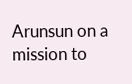Arunsun on a mission to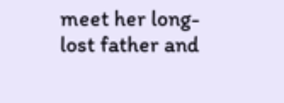meet her long-lost father and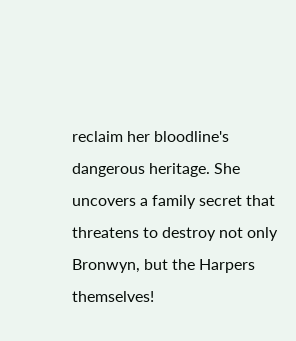reclaim her bloodline's dangerous heritage. She uncovers a family secret that threatens to destroy not only Bronwyn, but the Harpers themselves!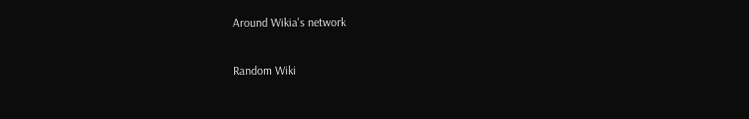Around Wikia's network

Random Wiki